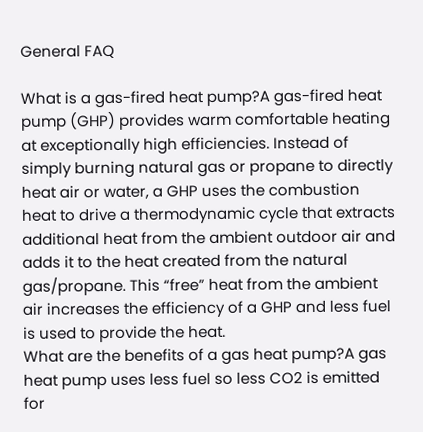General FAQ

What is a gas-fired heat pump?A gas-fired heat pump (GHP) provides warm comfortable heating at exceptionally high efficiencies. Instead of simply burning natural gas or propane to directly heat air or water, a GHP uses the combustion heat to drive a thermodynamic cycle that extracts additional heat from the ambient outdoor air and adds it to the heat created from the natural gas/propane. This “free” heat from the ambient air increases the efficiency of a GHP and less fuel is used to provide the heat.
What are the benefits of a gas heat pump?A gas heat pump uses less fuel so less CO2 is emitted for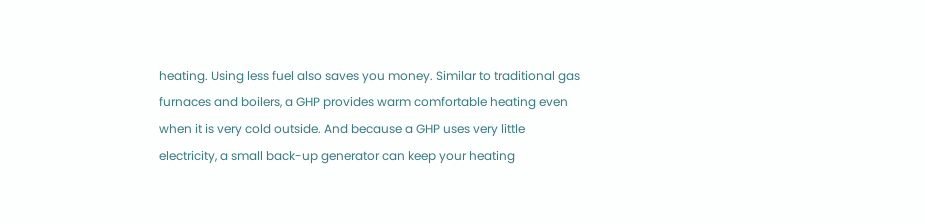heating. Using less fuel also saves you money. Similar to traditional gas furnaces and boilers, a GHP provides warm comfortable heating even when it is very cold outside. And because a GHP uses very little electricity, a small back-up generator can keep your heating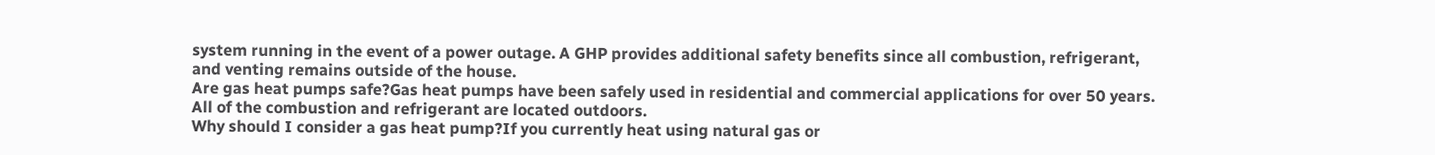system running in the event of a power outage. A GHP provides additional safety benefits since all combustion, refrigerant, and venting remains outside of the house.
Are gas heat pumps safe?Gas heat pumps have been safely used in residential and commercial applications for over 50 years. All of the combustion and refrigerant are located outdoors.
Why should I consider a gas heat pump?If you currently heat using natural gas or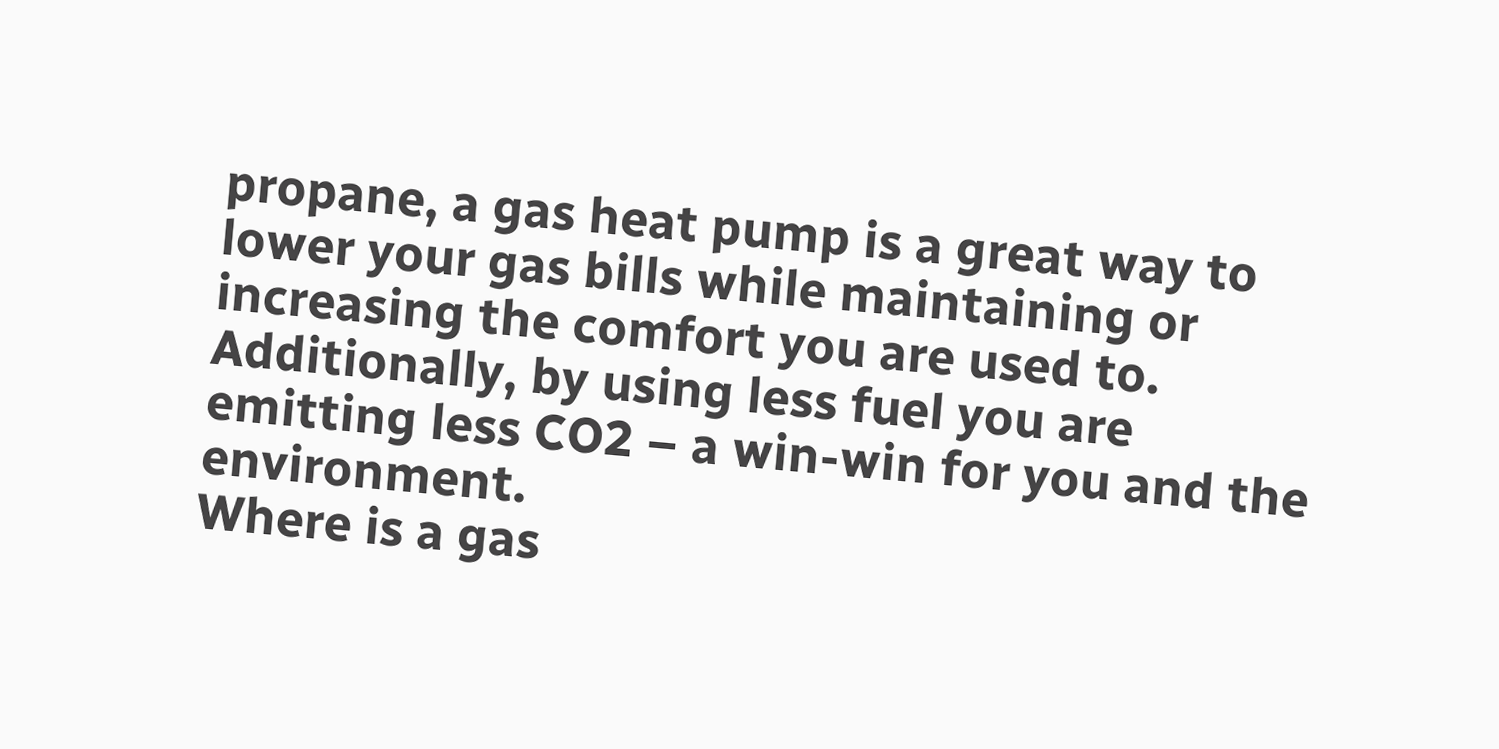propane, a gas heat pump is a great way to lower your gas bills while maintaining or increasing the comfort you are used to. Additionally, by using less fuel you are emitting less CO2 – a win-win for you and the environment.
Where is a gas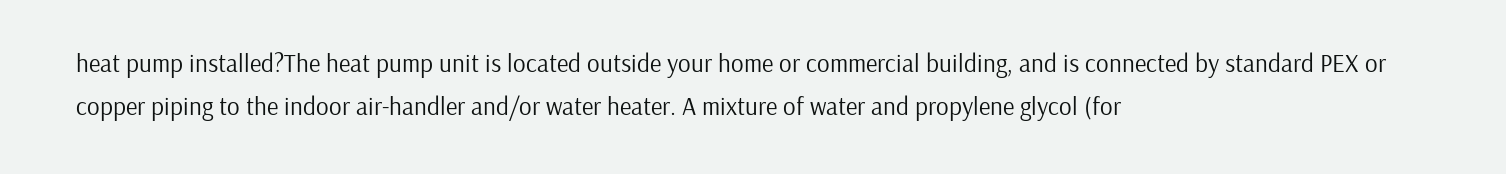heat pump installed?The heat pump unit is located outside your home or commercial building, and is connected by standard PEX or copper piping to the indoor air-handler and/or water heater. A mixture of water and propylene glycol (for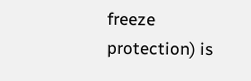freeze protection) is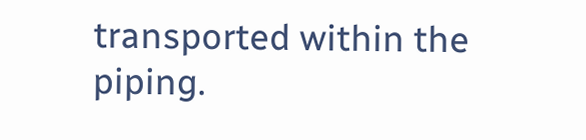transported within the piping.